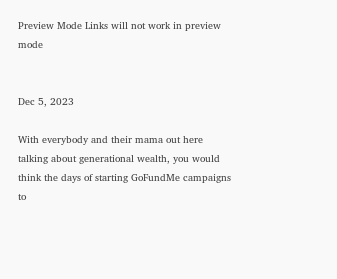Preview Mode Links will not work in preview mode


Dec 5, 2023

With everybody and their mama out here talking about generational wealth, you would think the days of starting GoFundMe campaigns to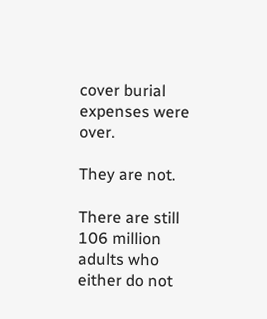cover burial expenses were over.

They are not.

There are still 106 million adults who either do not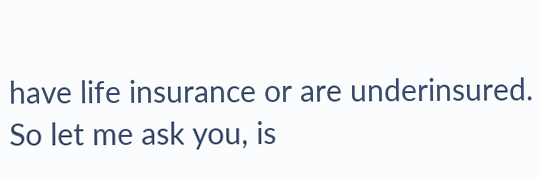have life insurance or are underinsured. So let me ask you, is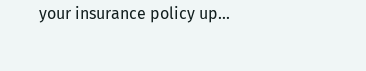your insurance policy up...